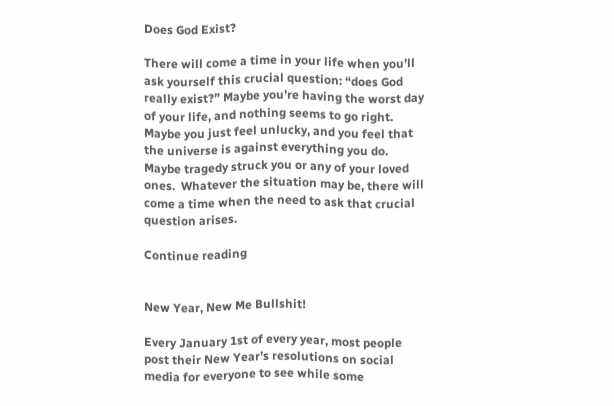Does God Exist?

There will come a time in your life when you’ll ask yourself this crucial question: “does God really exist?” Maybe you’re having the worst day of your life, and nothing seems to go right. Maybe you just feel unlucky, and you feel that the universe is against everything you do. Maybe tragedy struck you or any of your loved ones.  Whatever the situation may be, there will come a time when the need to ask that crucial question arises.

Continue reading


New Year, New Me Bullshit!

Every January 1st of every year, most people post their New Year’s resolutions on social media for everyone to see while some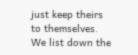just keep theirs to themselves. We list down the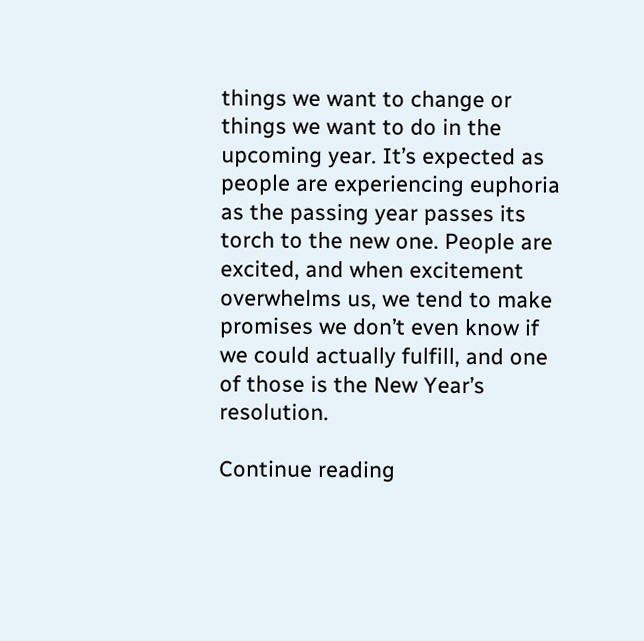things we want to change or things we want to do in the upcoming year. It’s expected as people are experiencing euphoria as the passing year passes its torch to the new one. People are excited, and when excitement overwhelms us, we tend to make promises we don’t even know if we could actually fulfill, and one of those is the New Year’s resolution.

Continue reading